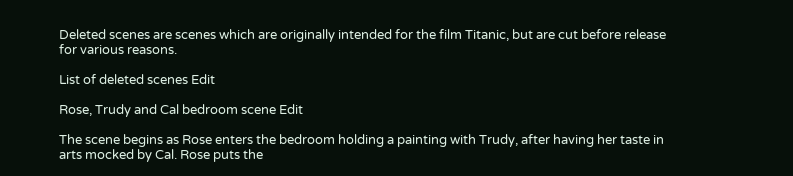Deleted scenes are scenes which are originally intended for the film Titanic, but are cut before release for various reasons.

List of deleted scenes Edit

Rose, Trudy and Cal bedroom scene Edit

The scene begins as Rose enters the bedroom holding a painting with Trudy, after having her taste in arts mocked by Cal. Rose puts the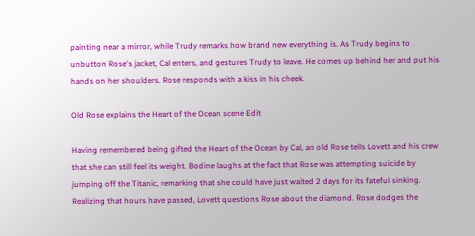painting near a mirror, while Trudy remarks how brand new everything is. As Trudy begins to unbutton Rose's jacket, Cal enters, and gestures Trudy to leave. He comes up behind her and put his hands on her shoulders. Rose responds with a kiss in his cheek.

Old Rose explains the Heart of the Ocean scene Edit

Having remembered being gifted the Heart of the Ocean by Cal, an old Rose tells Lovett and his crew that she can still feel its weight. Bodine laughs at the fact that Rose was attempting suicide by jumping off the Titanic, remarking that she could have just waited 2 days for its fateful sinking. Realizing that hours have passed, Lovett questions Rose about the diamond. Rose dodges the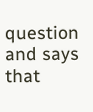question and says that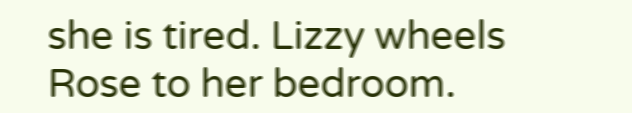she is tired. Lizzy wheels Rose to her bedroom.